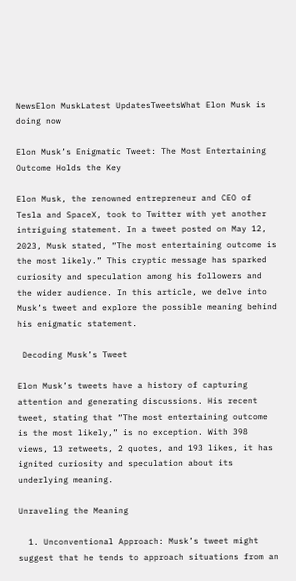NewsElon MuskLatest UpdatesTweetsWhat Elon Musk is doing now

Elon Musk’s Enigmatic Tweet: The Most Entertaining Outcome Holds the Key

Elon Musk, the renowned entrepreneur and CEO of Tesla and SpaceX, took to Twitter with yet another intriguing statement. In a tweet posted on May 12, 2023, Musk stated, “The most entertaining outcome is the most likely.” This cryptic message has sparked curiosity and speculation among his followers and the wider audience. In this article, we delve into Musk’s tweet and explore the possible meaning behind his enigmatic statement.

 Decoding Musk’s Tweet

Elon Musk’s tweets have a history of capturing attention and generating discussions. His recent tweet, stating that “The most entertaining outcome is the most likely,” is no exception. With 398 views, 13 retweets, 2 quotes, and 193 likes, it has ignited curiosity and speculation about its underlying meaning.

Unraveling the Meaning

  1. Unconventional Approach: Musk’s tweet might suggest that he tends to approach situations from an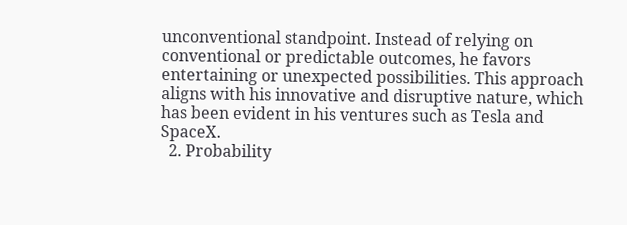unconventional standpoint. Instead of relying on conventional or predictable outcomes, he favors entertaining or unexpected possibilities. This approach aligns with his innovative and disruptive nature, which has been evident in his ventures such as Tesla and SpaceX.
  2. Probability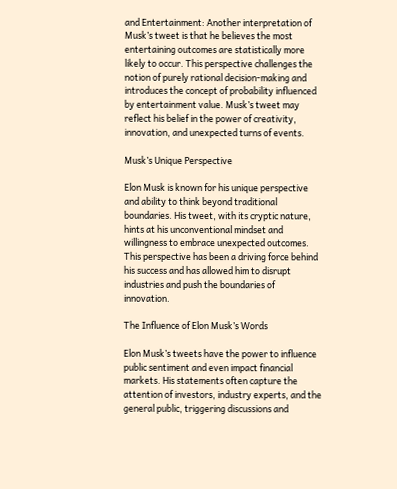and Entertainment: Another interpretation of Musk’s tweet is that he believes the most entertaining outcomes are statistically more likely to occur. This perspective challenges the notion of purely rational decision-making and introduces the concept of probability influenced by entertainment value. Musk’s tweet may reflect his belief in the power of creativity, innovation, and unexpected turns of events.

Musk’s Unique Perspective

Elon Musk is known for his unique perspective and ability to think beyond traditional boundaries. His tweet, with its cryptic nature, hints at his unconventional mindset and willingness to embrace unexpected outcomes. This perspective has been a driving force behind his success and has allowed him to disrupt industries and push the boundaries of innovation.

The Influence of Elon Musk’s Words

Elon Musk’s tweets have the power to influence public sentiment and even impact financial markets. His statements often capture the attention of investors, industry experts, and the general public, triggering discussions and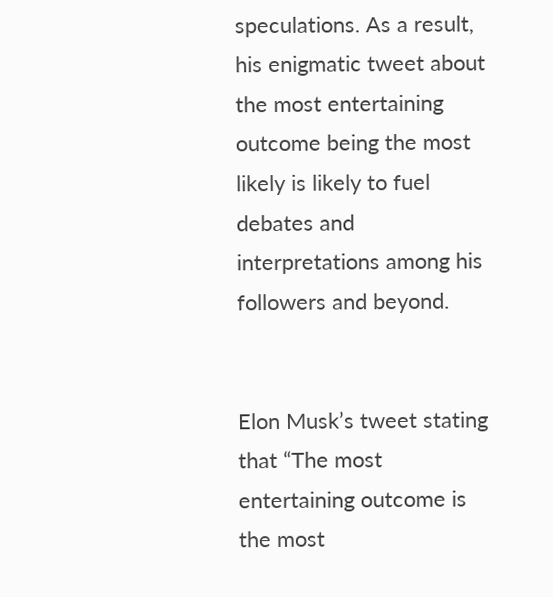speculations. As a result, his enigmatic tweet about the most entertaining outcome being the most likely is likely to fuel debates and interpretations among his followers and beyond.


Elon Musk’s tweet stating that “The most entertaining outcome is the most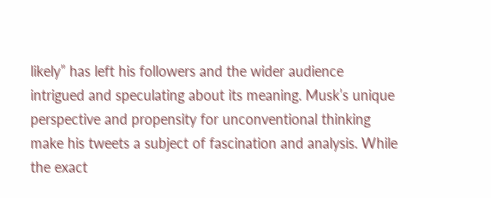likely” has left his followers and the wider audience intrigued and speculating about its meaning. Musk’s unique perspective and propensity for unconventional thinking make his tweets a subject of fascination and analysis. While the exact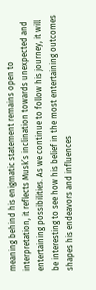meaning behind his enigmatic statement remains open to interpretation, it reflects Musk’s inclination towards unexpected and entertaining possibilities. As we continue to follow his journey, it will be interesting to see how his belief in the most entertaining outcomes shapes his endeavors and influences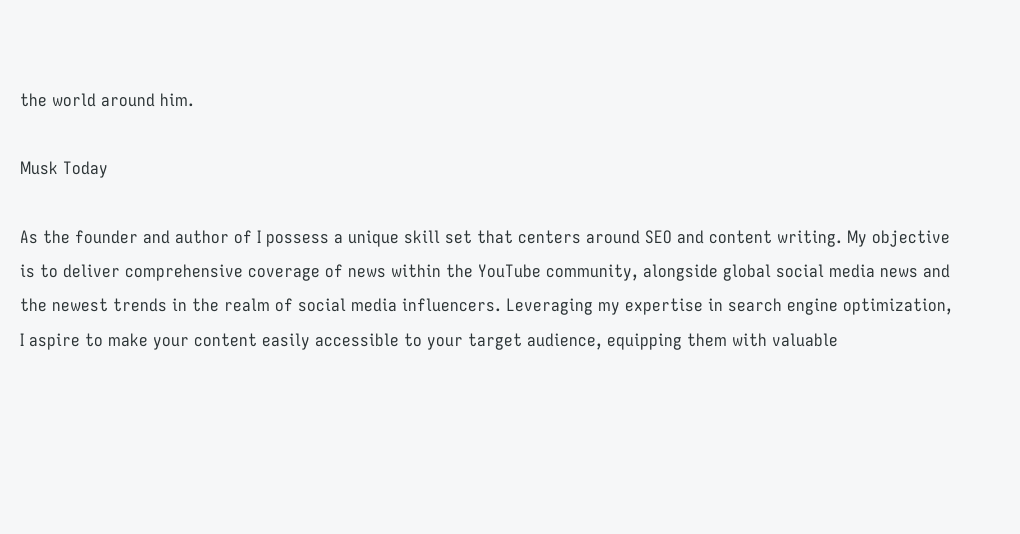the world around him.

Musk Today

As the founder and author of I possess a unique skill set that centers around SEO and content writing. My objective is to deliver comprehensive coverage of news within the YouTube community, alongside global social media news and the newest trends in the realm of social media influencers. Leveraging my expertise in search engine optimization, I aspire to make your content easily accessible to your target audience, equipping them with valuable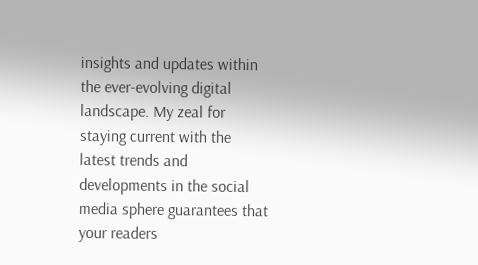insights and updates within the ever-evolving digital landscape. My zeal for staying current with the latest trends and developments in the social media sphere guarantees that your readers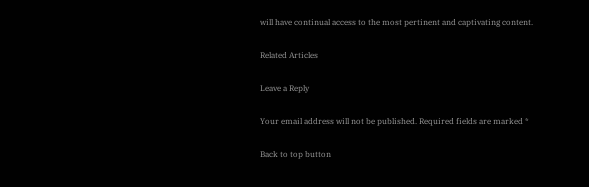will have continual access to the most pertinent and captivating content.

Related Articles

Leave a Reply

Your email address will not be published. Required fields are marked *

Back to top button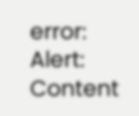error: Alert: Content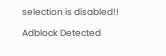selection is disabled!!

Adblock Detected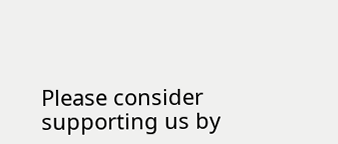Please consider supporting us by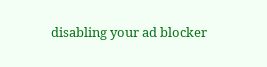disabling your ad blocker